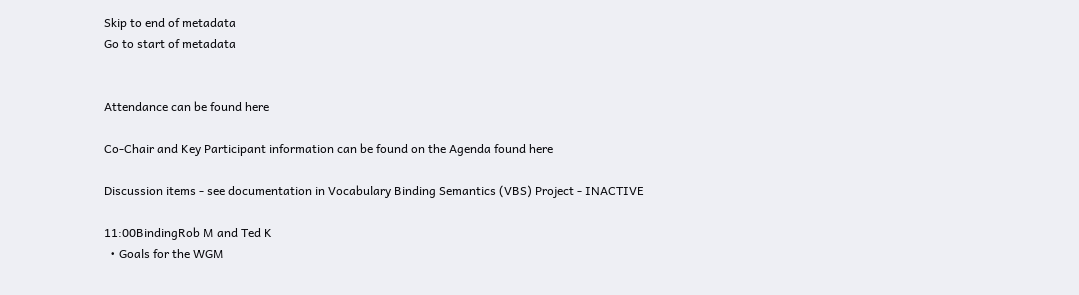Skip to end of metadata
Go to start of metadata


Attendance can be found here

Co-Chair and Key Participant information can be found on the Agenda found here

Discussion items - see documentation in Vocabulary Binding Semantics (VBS) Project - INACTIVE

11:00BindingRob M and Ted K
  • Goals for the WGM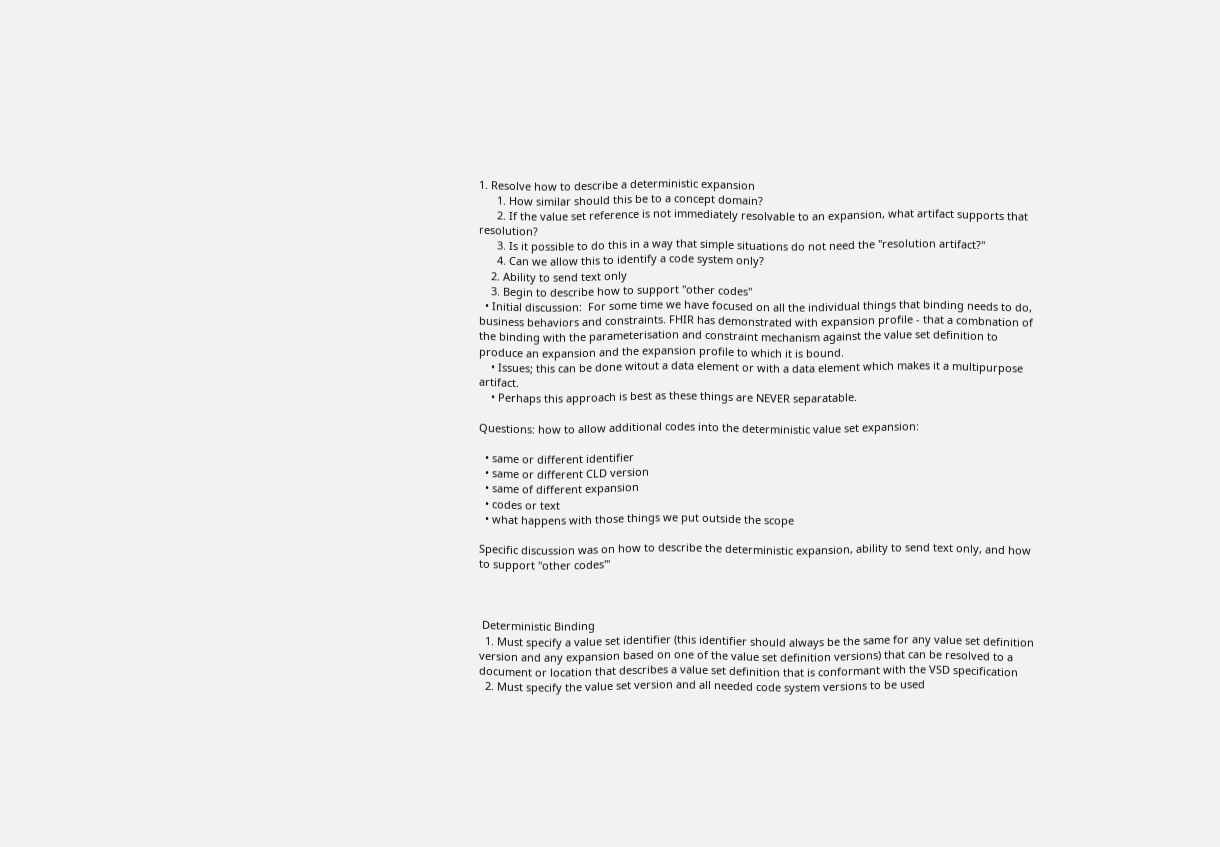1. Resolve how to describe a deterministic expansion
      1. How similar should this be to a concept domain?
      2. If the value set reference is not immediately resolvable to an expansion, what artifact supports that resolution?
      3. Is it possible to do this in a way that simple situations do not need the "resolution artifact?"
      4. Can we allow this to identify a code system only?
    2. Ability to send text only
    3. Begin to describe how to support "other codes"
  • Initial discussion:  For some time we have focused on all the individual things that binding needs to do, business behaviors and constraints. FHIR has demonstrated with expansion profile - that a combnation of the binding with the parameterisation and constraint mechanism against the value set definition to produce an expansion and the expansion profile to which it is bound.
    • Issues; this can be done witout a data element or with a data element which makes it a multipurpose artifact.
    • Perhaps this approach is best as these things are NEVER separatable.

Questions: how to allow additional codes into the deterministic value set expansion:

  • same or different identifier
  • same or different CLD version
  • same of different expansion
  • codes or text
  • what happens with those things we put outside the scope

Specific discussion was on how to describe the deterministic expansion, ability to send text only, and how to support "other codes'"



 Deterministic Binding
  1. Must specify a value set identifier (this identifier should always be the same for any value set definition version and any expansion based on one of the value set definition versions) that can be resolved to a document or location that describes a value set definition that is conformant with the VSD specification
  2. Must specify the value set version and all needed code system versions to be used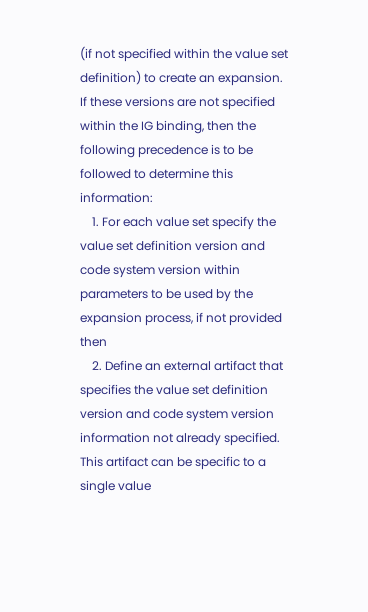(if not specified within the value set definition) to create an expansion. If these versions are not specified within the IG binding, then the following precedence is to be followed to determine this information:
    1. For each value set specify the value set definition version and code system version within parameters to be used by the expansion process, if not provided then
    2. Define an external artifact that specifies the value set definition version and code system version information not already specified. This artifact can be specific to a single value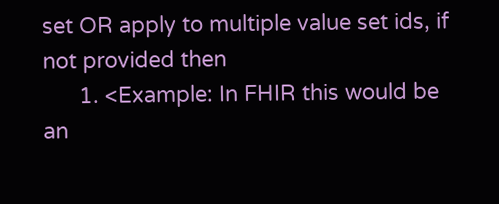set OR apply to multiple value set ids, if not provided then
      1. <Example: In FHIR this would be an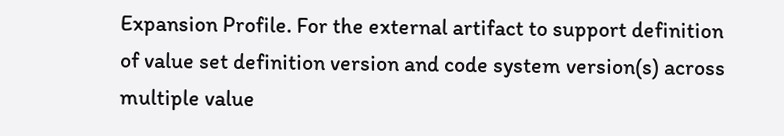Expansion Profile. For the external artifact to support definition of value set definition version and code system version(s) across multiple value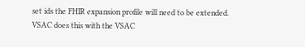set ids the FHIR expansion profile will need to be extended. VSAC does this with the VSAC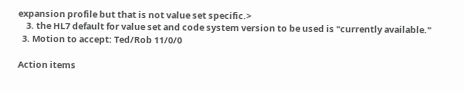expansion profile but that is not value set specific.>
    3. the HL7 default for value set and code system version to be used is "currently available."
  3. Motion to accept: Ted/Rob 11/0/0

Action items